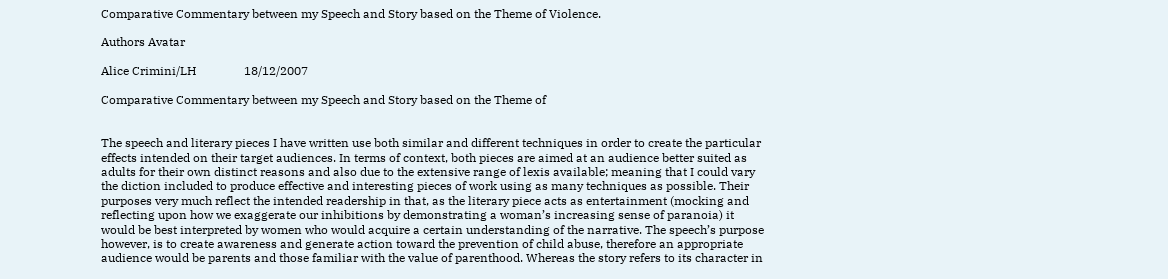Comparative Commentary between my Speech and Story based on the Theme of Violence.

Authors Avatar

Alice Crimini/LH                18/12/2007

Comparative Commentary between my Speech and Story based on the Theme of


The speech and literary pieces I have written use both similar and different techniques in order to create the particular effects intended on their target audiences. In terms of context, both pieces are aimed at an audience better suited as adults for their own distinct reasons and also due to the extensive range of lexis available; meaning that I could vary the diction included to produce effective and interesting pieces of work using as many techniques as possible. Their purposes very much reflect the intended readership in that, as the literary piece acts as entertainment (mocking and reflecting upon how we exaggerate our inhibitions by demonstrating a woman’s increasing sense of paranoia) it would be best interpreted by women who would acquire a certain understanding of the narrative. The speech’s purpose however, is to create awareness and generate action toward the prevention of child abuse, therefore an appropriate audience would be parents and those familiar with the value of parenthood. Whereas the story refers to its character in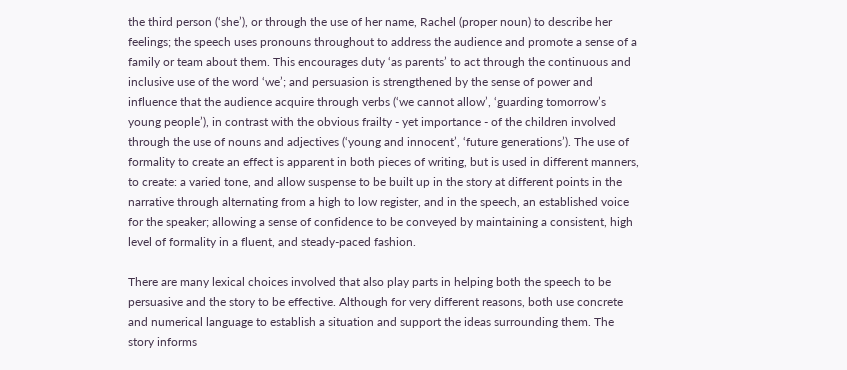the third person (‘she’), or through the use of her name, Rachel (proper noun) to describe her feelings; the speech uses pronouns throughout to address the audience and promote a sense of a family or team about them. This encourages duty ‘as parents’ to act through the continuous and inclusive use of the word ‘we’; and persuasion is strengthened by the sense of power and influence that the audience acquire through verbs (‘we cannot allow’, ‘guarding tomorrow’s young people’), in contrast with the obvious frailty - yet importance - of the children involved through the use of nouns and adjectives (‘young and innocent’, ‘future generations’). The use of formality to create an effect is apparent in both pieces of writing, but is used in different manners, to create: a varied tone, and allow suspense to be built up in the story at different points in the narrative through alternating from a high to low register, and in the speech, an established voice for the speaker; allowing a sense of confidence to be conveyed by maintaining a consistent, high level of formality in a fluent, and steady-paced fashion.

There are many lexical choices involved that also play parts in helping both the speech to be persuasive and the story to be effective. Although for very different reasons, both use concrete and numerical language to establish a situation and support the ideas surrounding them. The story informs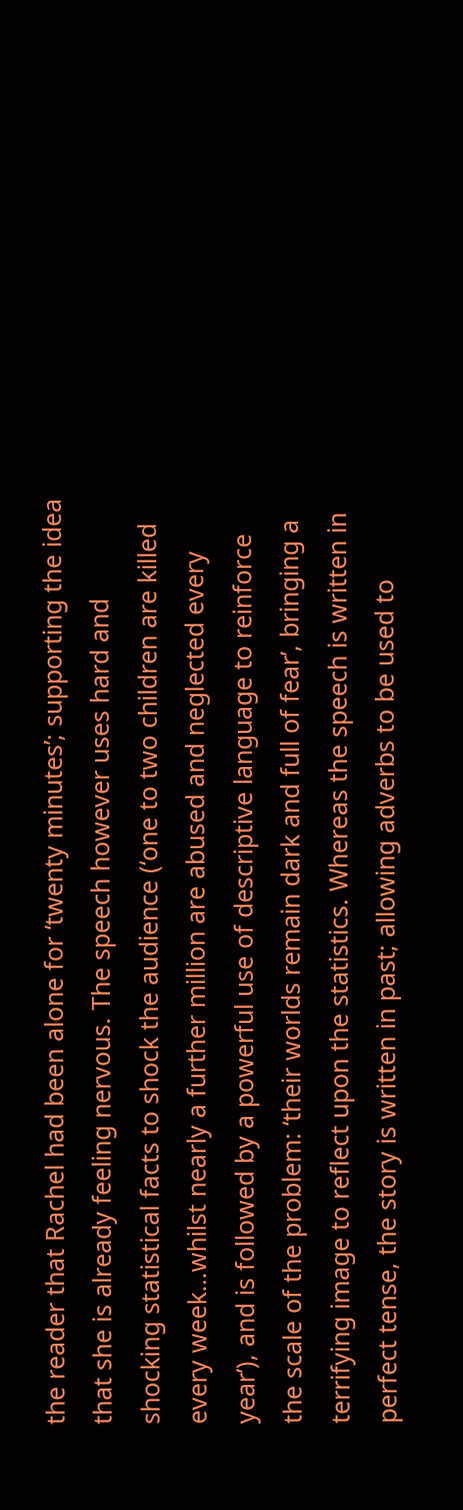the reader that Rachel had been alone for ‘twenty minutes’; supporting the idea that she is already feeling nervous. The speech however uses hard and shocking statistical facts to shock the audience (‘one to two children are killed every week…whilst nearly a further million are abused and neglected every year’), and is followed by a powerful use of descriptive language to reinforce the scale of the problem: ‘their worlds remain dark and full of fear’, bringing a terrifying image to reflect upon the statistics. Whereas the speech is written in perfect tense, the story is written in past; allowing adverbs to be used to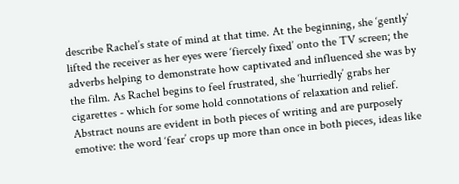describe Rachel’s state of mind at that time. At the beginning, she ‘gently’ lifted the receiver as her eyes were ‘fiercely fixed’ onto the TV screen; the adverbs helping to demonstrate how captivated and influenced she was by the film. As Rachel begins to feel frustrated, she ‘hurriedly’ grabs her cigarettes - which for some hold connotations of relaxation and relief. Abstract nouns are evident in both pieces of writing and are purposely emotive: the word ‘fear’ crops up more than once in both pieces, ideas like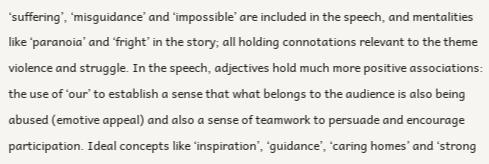‘suffering’, ‘misguidance’ and ‘impossible’ are included in the speech, and mentalities like ‘paranoia’ and ‘fright’ in the story; all holding connotations relevant to the theme violence and struggle. In the speech, adjectives hold much more positive associations: the use of ‘our’ to establish a sense that what belongs to the audience is also being abused (emotive appeal) and also a sense of teamwork to persuade and encourage participation. Ideal concepts like ‘inspiration’, ‘guidance’, ‘caring homes’ and ‘strong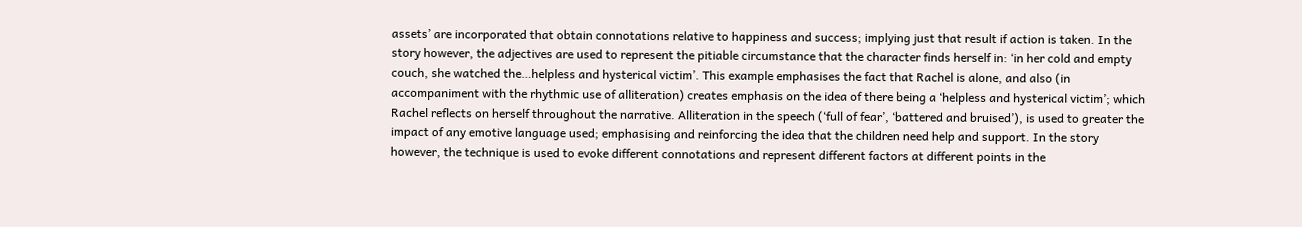assets’ are incorporated that obtain connotations relative to happiness and success; implying just that result if action is taken. In the story however, the adjectives are used to represent the pitiable circumstance that the character finds herself in: ‘in her cold and empty couch, she watched the…helpless and hysterical victim’. This example emphasises the fact that Rachel is alone, and also (in accompaniment with the rhythmic use of alliteration) creates emphasis on the idea of there being a ‘helpless and hysterical victim’; which Rachel reflects on herself throughout the narrative. Alliteration in the speech (‘full of fear’, ‘battered and bruised’), is used to greater the impact of any emotive language used; emphasising and reinforcing the idea that the children need help and support. In the story however, the technique is used to evoke different connotations and represent different factors at different points in the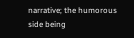narrative; the humorous side being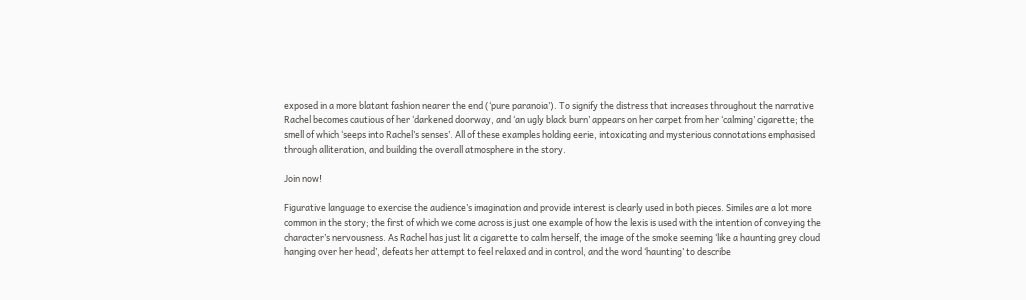exposed in a more blatant fashion nearer the end (‘pure paranoia’). To signify the distress that increases throughout the narrative Rachel becomes cautious of her ‘darkened doorway, and ‘an ugly black burn’ appears on her carpet from her ‘calming’ cigarette; the smell of which ‘seeps into Rachel’s senses’. All of these examples holding eerie, intoxicating and mysterious connotations emphasised through alliteration, and building the overall atmosphere in the story.

Join now!

Figurative language to exercise the audience’s imagination and provide interest is clearly used in both pieces. Similes are a lot more common in the story; the first of which we come across is just one example of how the lexis is used with the intention of conveying the character’s nervousness. As Rachel has just lit a cigarette to calm herself, the image of the smoke seeming ‘like a haunting grey cloud hanging over her head’, defeats her attempt to feel relaxed and in control, and the word ‘haunting’ to describe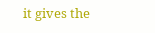it gives the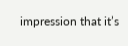impression that it’s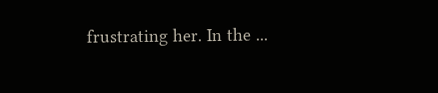frustrating her. In the ...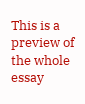This is a preview of the whole essay